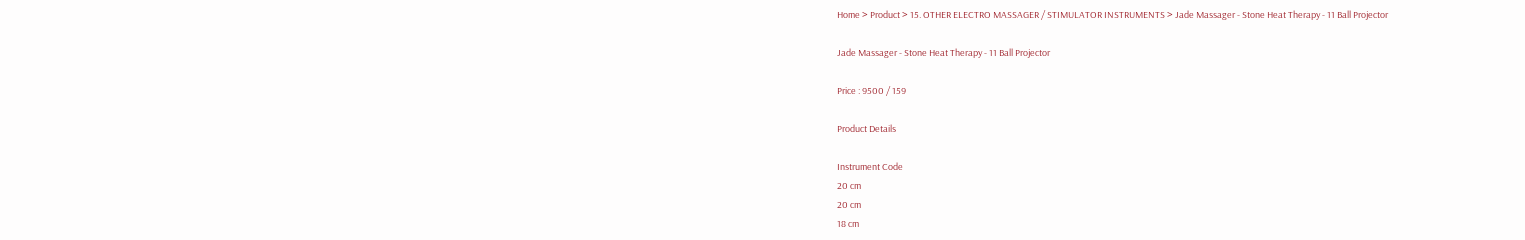Home > Product > 15. OTHER ELECTRO MASSAGER / STIMULATOR INSTRUMENTS > Jade Massager - Stone Heat Therapy - 11 Ball Projector

Jade Massager - Stone Heat Therapy - 11 Ball Projector

Price : 9500 / 159

Product Details

Instrument Code
20 cm
20 cm
18 cm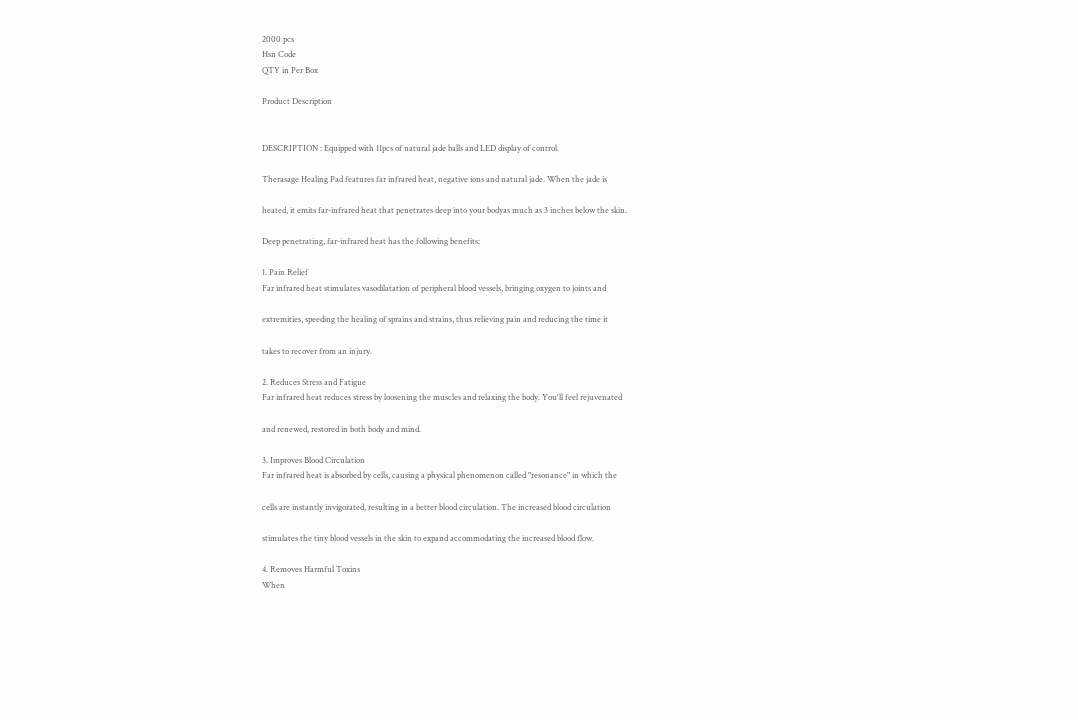2000 pcs
Hsn Code
QTY in Per Box

Product Description


DESCRIPTION : Equipped with 11pcs of natural jade balls and LED display of control.

Therasage Healing Pad features far infrared heat, negative ions and natural jade. When the jade is

heated, it emits far-infrared heat that penetrates deep into your bodyas much as 3 inches below the skin.

Deep penetrating, far-infrared heat has the following benefits:

1. Pain Relief
Far infrared heat stimulates vasodilatation of peripheral blood vessels, bringing oxygen to joints and

extremities, speeding the healing of sprains and strains, thus relieving pain and reducing the time it

takes to recover from an injury.

2. Reduces Stress and Fatigue
Far infrared heat reduces stress by loosening the muscles and relaxing the body. You'll feel rejuvenated

and renewed, restored in both body and mind.

3. Improves Blood Circulation
Far infrared heat is absorbed by cells, causing a physical phenomenon called "resonance" in which the

cells are instantly invigorated, resulting in a better blood circulation. The increased blood circulation

stimulates the tiny blood vessels in the skin to expand accommodating the increased blood flow.

4. Removes Harmful Toxins
When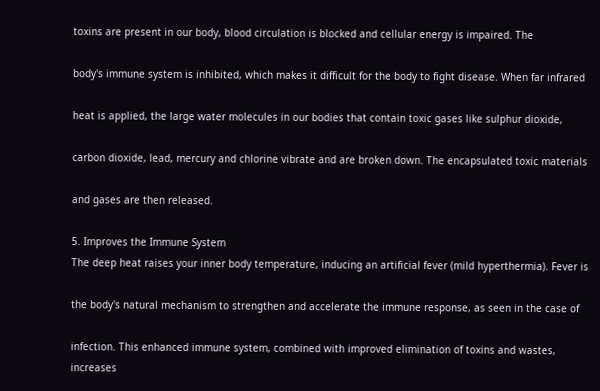toxins are present in our body, blood circulation is blocked and cellular energy is impaired. The

body's immune system is inhibited, which makes it difficult for the body to fight disease. When far infrared

heat is applied, the large water molecules in our bodies that contain toxic gases like sulphur dioxide,

carbon dioxide, lead, mercury and chlorine vibrate and are broken down. The encapsulated toxic materials

and gases are then released.

5. Improves the Immune System
The deep heat raises your inner body temperature, inducing an artificial fever (mild hyperthermia). Fever is

the body's natural mechanism to strengthen and accelerate the immune response, as seen in the case of

infection. This enhanced immune system, combined with improved elimination of toxins and wastes, increases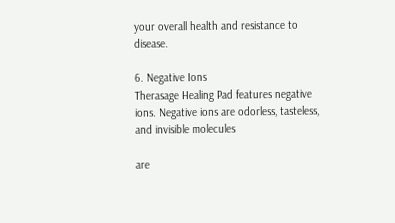your overall health and resistance to disease.

6. Negative Ions
Therasage Healing Pad features negative ions. Negative ions are odorless, tasteless, and invisible molecules

are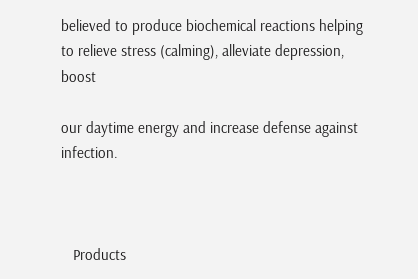believed to produce biochemical reactions helping to relieve stress (calming), alleviate depression, boost

our daytime energy and increase defense against infection.



   Products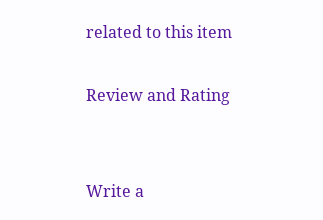related to this item

Review and Rating


Write a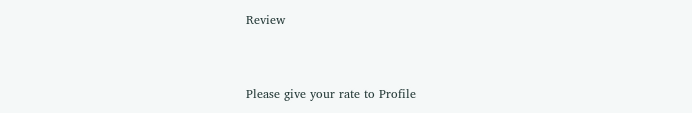Review


Please give your rate to Profile